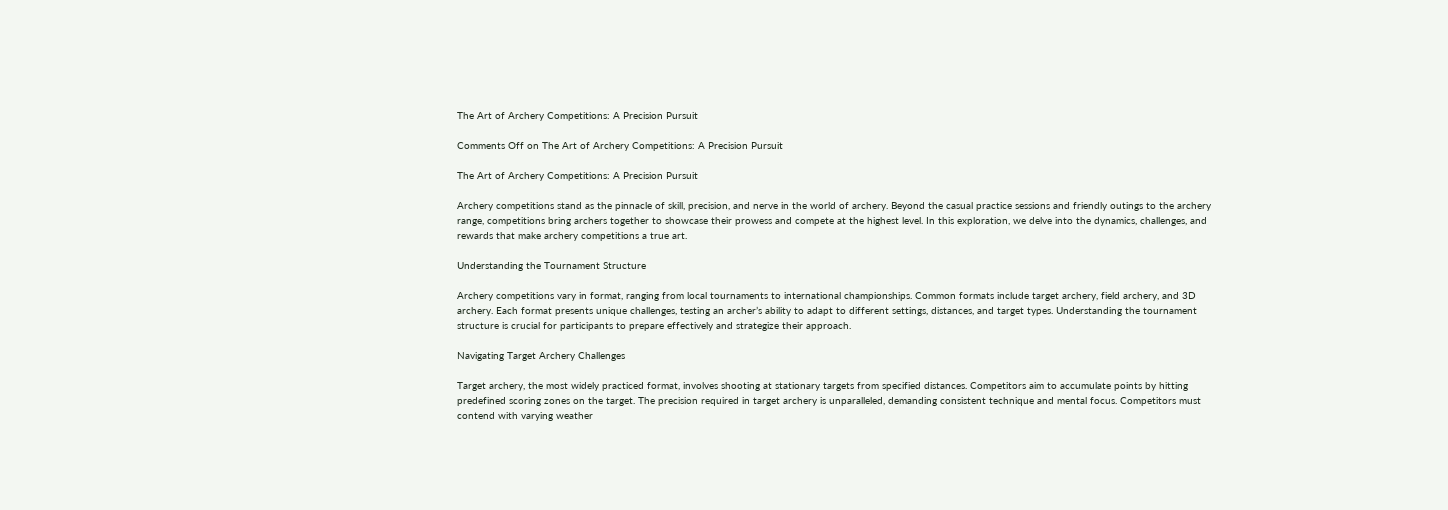The Art of Archery Competitions: A Precision Pursuit

Comments Off on The Art of Archery Competitions: A Precision Pursuit

The Art of Archery Competitions: A Precision Pursuit

Archery competitions stand as the pinnacle of skill, precision, and nerve in the world of archery. Beyond the casual practice sessions and friendly outings to the archery range, competitions bring archers together to showcase their prowess and compete at the highest level. In this exploration, we delve into the dynamics, challenges, and rewards that make archery competitions a true art.

Understanding the Tournament Structure

Archery competitions vary in format, ranging from local tournaments to international championships. Common formats include target archery, field archery, and 3D archery. Each format presents unique challenges, testing an archer’s ability to adapt to different settings, distances, and target types. Understanding the tournament structure is crucial for participants to prepare effectively and strategize their approach.

Navigating Target Archery Challenges

Target archery, the most widely practiced format, involves shooting at stationary targets from specified distances. Competitors aim to accumulate points by hitting predefined scoring zones on the target. The precision required in target archery is unparalleled, demanding consistent technique and mental focus. Competitors must contend with varying weather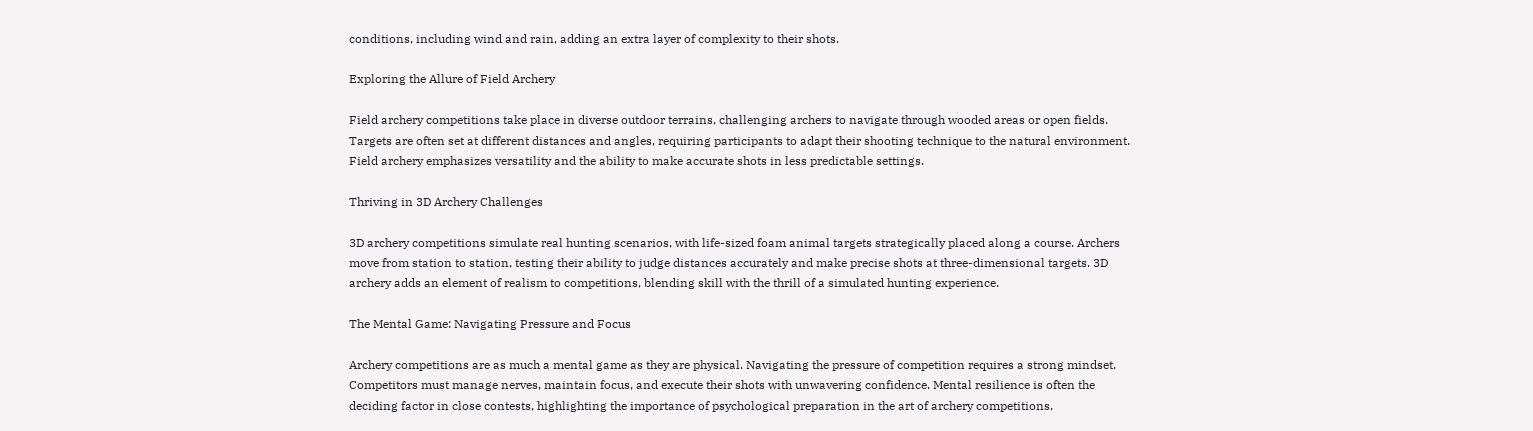conditions, including wind and rain, adding an extra layer of complexity to their shots.

Exploring the Allure of Field Archery

Field archery competitions take place in diverse outdoor terrains, challenging archers to navigate through wooded areas or open fields. Targets are often set at different distances and angles, requiring participants to adapt their shooting technique to the natural environment. Field archery emphasizes versatility and the ability to make accurate shots in less predictable settings.

Thriving in 3D Archery Challenges

3D archery competitions simulate real hunting scenarios, with life-sized foam animal targets strategically placed along a course. Archers move from station to station, testing their ability to judge distances accurately and make precise shots at three-dimensional targets. 3D archery adds an element of realism to competitions, blending skill with the thrill of a simulated hunting experience.

The Mental Game: Navigating Pressure and Focus

Archery competitions are as much a mental game as they are physical. Navigating the pressure of competition requires a strong mindset. Competitors must manage nerves, maintain focus, and execute their shots with unwavering confidence. Mental resilience is often the deciding factor in close contests, highlighting the importance of psychological preparation in the art of archery competitions.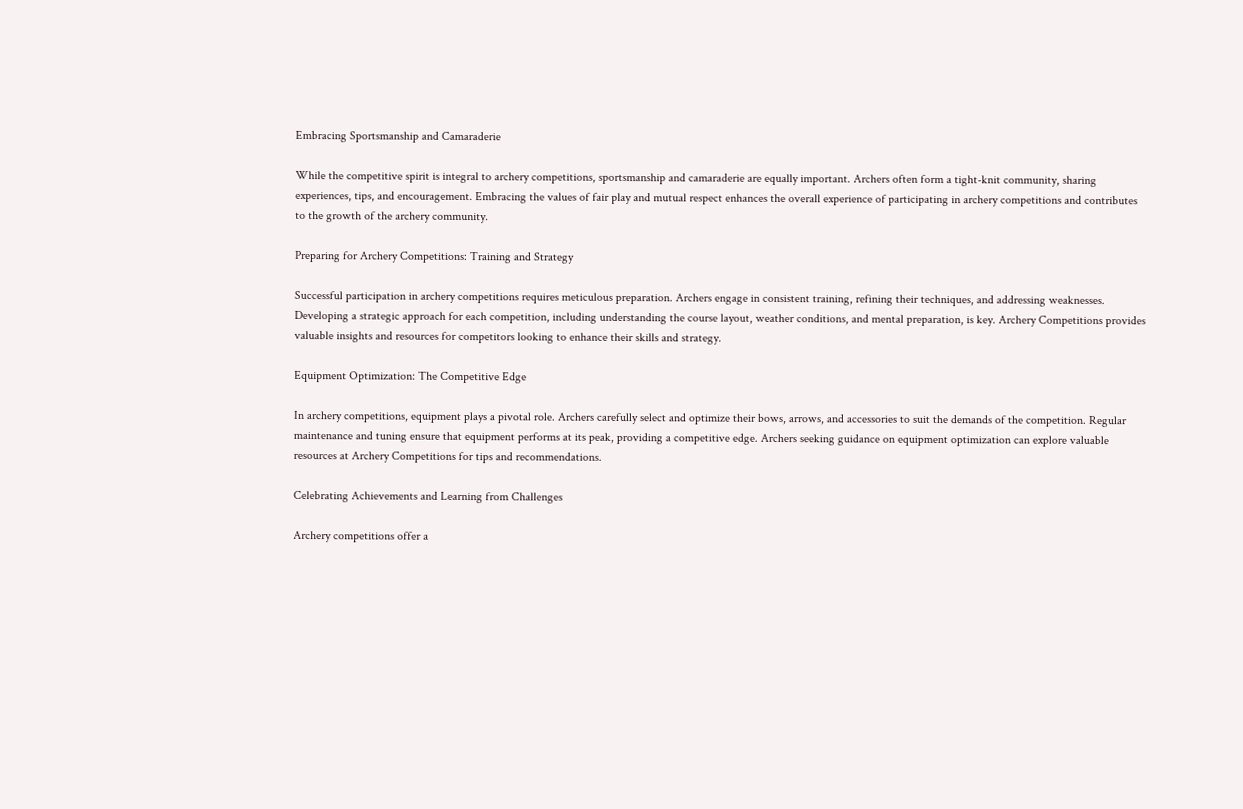Embracing Sportsmanship and Camaraderie

While the competitive spirit is integral to archery competitions, sportsmanship and camaraderie are equally important. Archers often form a tight-knit community, sharing experiences, tips, and encouragement. Embracing the values of fair play and mutual respect enhances the overall experience of participating in archery competitions and contributes to the growth of the archery community.

Preparing for Archery Competitions: Training and Strategy

Successful participation in archery competitions requires meticulous preparation. Archers engage in consistent training, refining their techniques, and addressing weaknesses. Developing a strategic approach for each competition, including understanding the course layout, weather conditions, and mental preparation, is key. Archery Competitions provides valuable insights and resources for competitors looking to enhance their skills and strategy.

Equipment Optimization: The Competitive Edge

In archery competitions, equipment plays a pivotal role. Archers carefully select and optimize their bows, arrows, and accessories to suit the demands of the competition. Regular maintenance and tuning ensure that equipment performs at its peak, providing a competitive edge. Archers seeking guidance on equipment optimization can explore valuable resources at Archery Competitions for tips and recommendations.

Celebrating Achievements and Learning from Challenges

Archery competitions offer a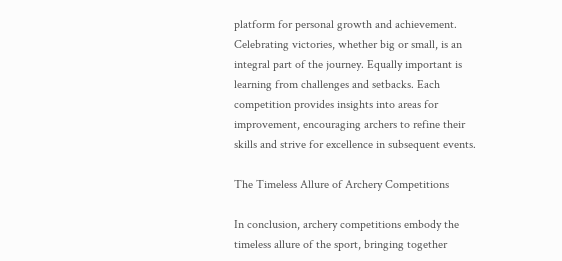platform for personal growth and achievement. Celebrating victories, whether big or small, is an integral part of the journey. Equally important is learning from challenges and setbacks. Each competition provides insights into areas for improvement, encouraging archers to refine their skills and strive for excellence in subsequent events.

The Timeless Allure of Archery Competitions

In conclusion, archery competitions embody the timeless allure of the sport, bringing together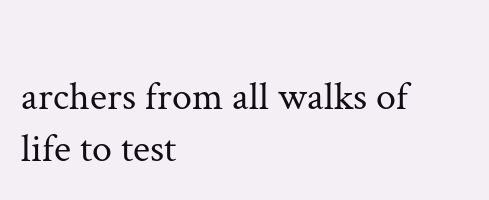archers from all walks of life to test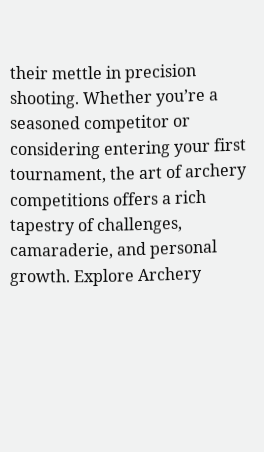their mettle in precision shooting. Whether you’re a seasoned competitor or considering entering your first tournament, the art of archery competitions offers a rich tapestry of challenges, camaraderie, and personal growth. Explore Archery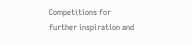Competitions for further inspiration and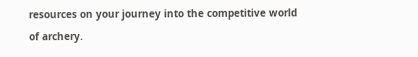resources on your journey into the competitive world of archery.